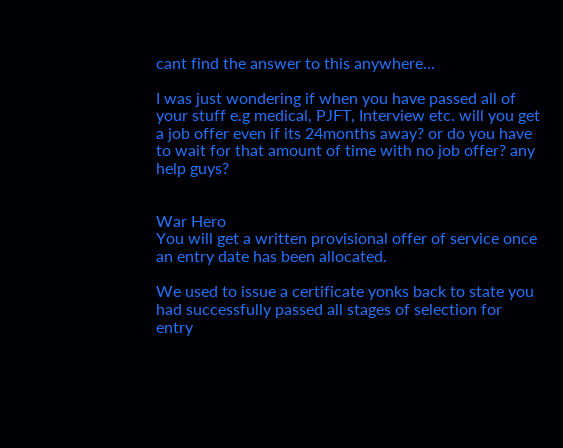cant find the answer to this anywhere...

I was just wondering if when you have passed all of your stuff e.g medical, PJFT, Interview etc. will you get a job offer even if its 24months away? or do you have to wait for that amount of time with no job offer? any help guys?


War Hero
You will get a written provisional offer of service once an entry date has been allocated.

We used to issue a certificate yonks back to state you had successfully passed all stages of selection for entry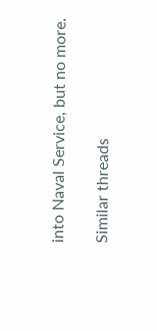into Naval Service, but no more.

Similar threads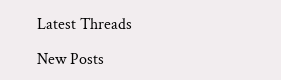Latest Threads

New Posts